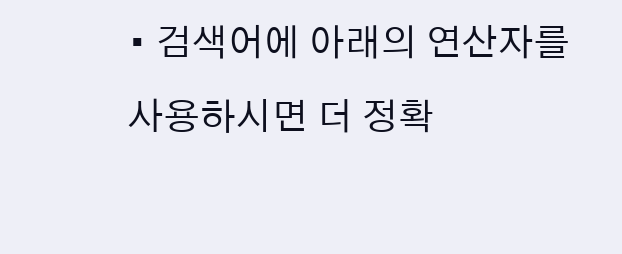• 검색어에 아래의 연산자를 사용하시면 더 정확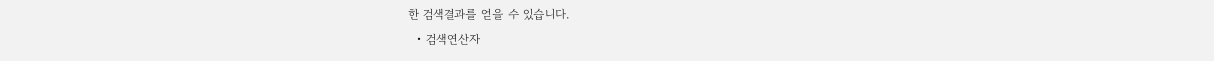한 검색결과를 얻을 수 있습니다.
  • 검색연산자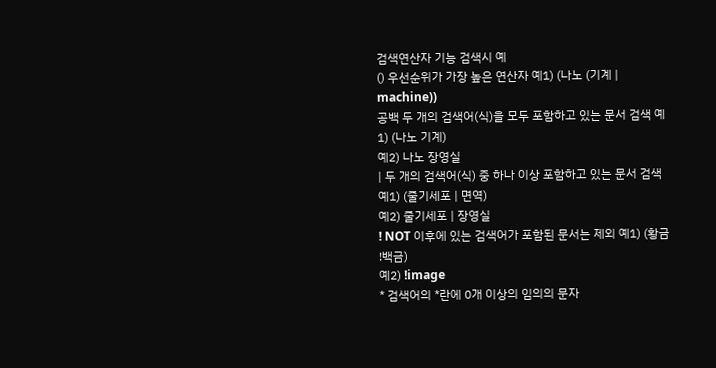검색연산자 기능 검색시 예
() 우선순위가 가장 높은 연산자 예1) (나노 (기계 | machine))
공백 두 개의 검색어(식)을 모두 포함하고 있는 문서 검색 예1) (나노 기계)
예2) 나노 장영실
| 두 개의 검색어(식) 중 하나 이상 포함하고 있는 문서 검색 예1) (줄기세포 | 면역)
예2) 줄기세포 | 장영실
! NOT 이후에 있는 검색어가 포함된 문서는 제외 예1) (황금 !백금)
예2) !image
* 검색어의 *란에 0개 이상의 임의의 문자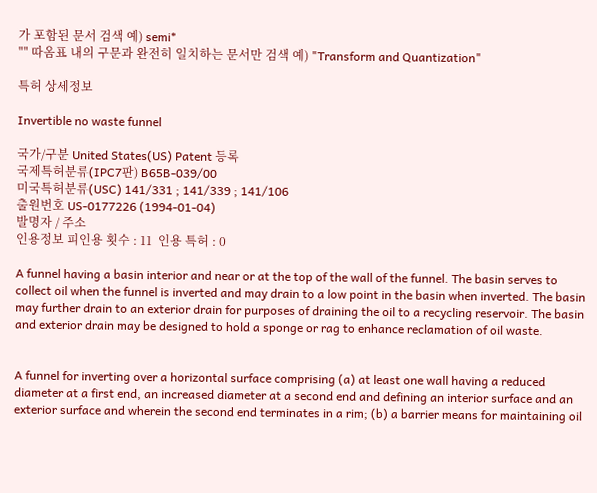가 포함된 문서 검색 예) semi*
"" 따옴표 내의 구문과 완전히 일치하는 문서만 검색 예) "Transform and Quantization"

특허 상세정보

Invertible no waste funnel

국가/구분 United States(US) Patent 등록
국제특허분류(IPC7판) B65B-039/00
미국특허분류(USC) 141/331 ; 141/339 ; 141/106
출원번호 US-0177226 (1994-01-04)
발명자 / 주소
인용정보 피인용 횟수 : 11  인용 특허 : 0

A funnel having a basin interior and near or at the top of the wall of the funnel. The basin serves to collect oil when the funnel is inverted and may drain to a low point in the basin when inverted. The basin may further drain to an exterior drain for purposes of draining the oil to a recycling reservoir. The basin and exterior drain may be designed to hold a sponge or rag to enhance reclamation of oil waste.


A funnel for inverting over a horizontal surface comprising (a) at least one wall having a reduced diameter at a first end, an increased diameter at a second end and defining an interior surface and an exterior surface and wherein the second end terminates in a rim; (b) a barrier means for maintaining oil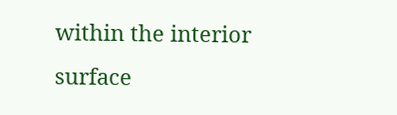within the interior surface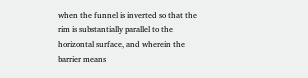when the funnel is inverted so that the rim is substantially parallel to the horizontal surface, and wherein the barrier means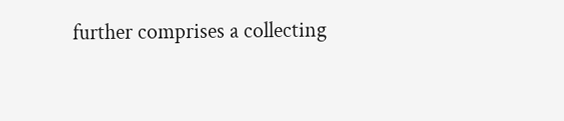further comprises a collecting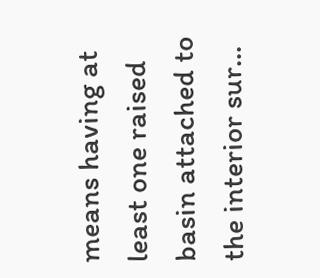means having at least one raised basin attached to the interior sur...